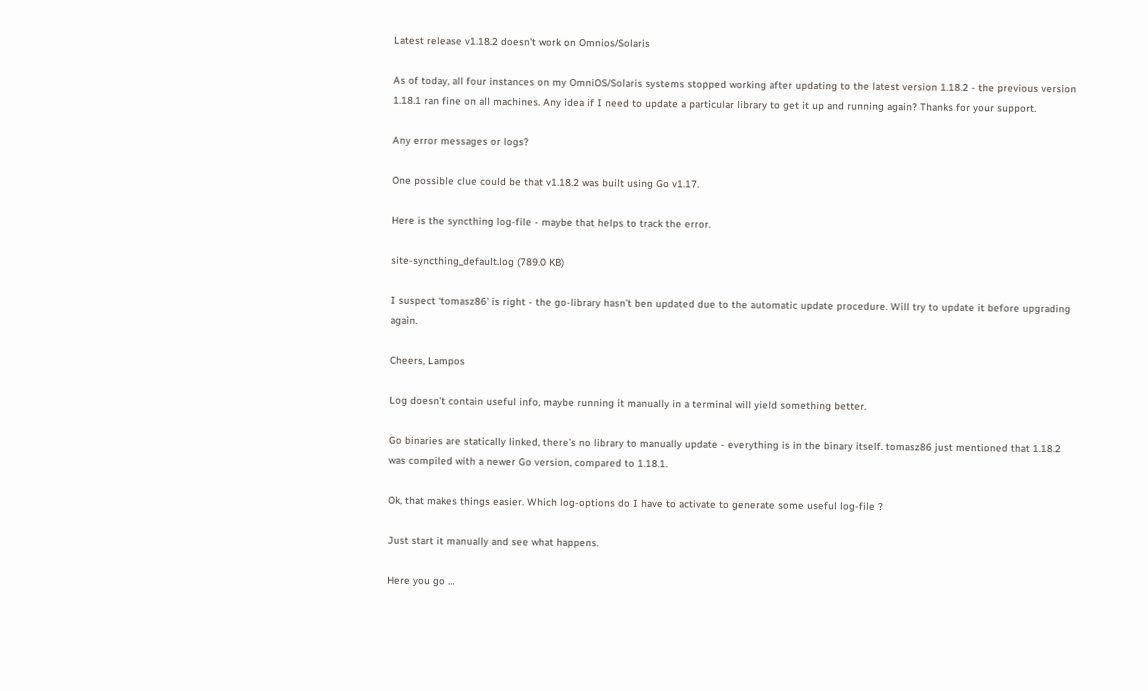Latest release v1.18.2 doesn't work on Omnios/Solaris

As of today, all four instances on my OmniOS/Solaris systems stopped working after updating to the latest version 1.18.2 - the previous version 1.18.1 ran fine on all machines. Any idea if I need to update a particular library to get it up and running again? Thanks for your support.

Any error messages or logs?

One possible clue could be that v1.18.2 was built using Go v1.17.

Here is the syncthing log-file - maybe that helps to track the error.

site-syncthing_default.log (789.0 KB)

I suspect ‘tomasz86’ is right - the go-library hasn’t ben updated due to the automatic update procedure. Will try to update it before upgrading again.

Cheers, Lampos

Log doesn’t contain useful info, maybe running it manually in a terminal will yield something better.

Go binaries are statically linked, there’s no library to manually update - everything is in the binary itself. tomasz86 just mentioned that 1.18.2 was compiled with a newer Go version, compared to 1.18.1.

Ok, that makes things easier. Which log-options do I have to activate to generate some useful log-file ?

Just start it manually and see what happens.

Here you go …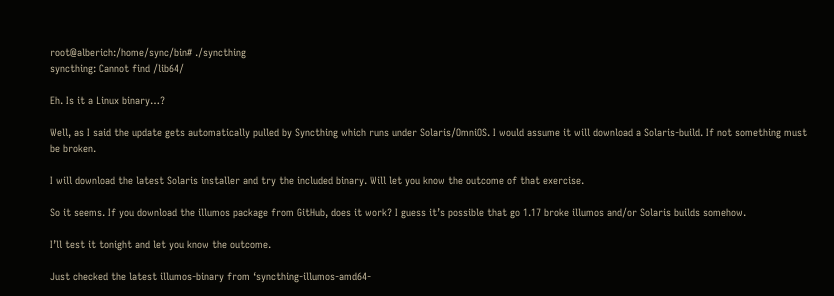root@alberich:/home/sync/bin# ./syncthing
syncthing: Cannot find /lib64/

Eh. Is it a Linux binary…?

Well, as I said the update gets automatically pulled by Syncthing which runs under Solaris/OmniOS. I would assume it will download a Solaris-build. If not something must be broken.

I will download the latest Solaris installer and try the included binary. Will let you know the outcome of that exercise.

So it seems. If you download the illumos package from GitHub, does it work? I guess it’s possible that go 1.17 broke illumos and/or Solaris builds somehow.

I’ll test it tonight and let you know the outcome.

Just checked the latest illumos-binary from ‘syncthing-illumos-amd64-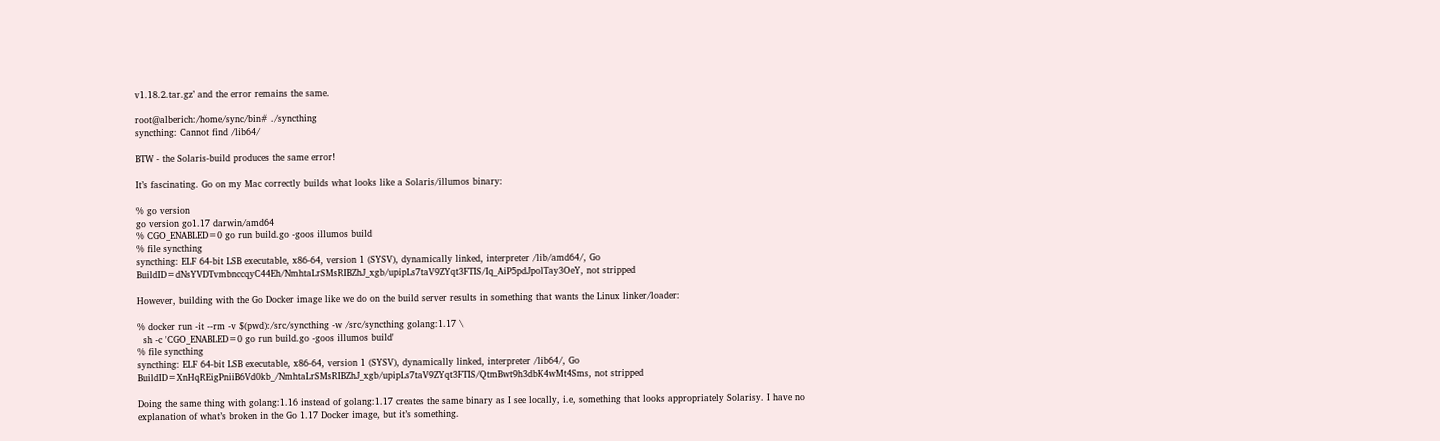v1.18.2.tar.gz’ and the error remains the same.

root@alberich:/home/sync/bin# ./syncthing
syncthing: Cannot find /lib64/

BTW - the Solaris-build produces the same error!

It’s fascinating. Go on my Mac correctly builds what looks like a Solaris/illumos binary:

% go version
go version go1.17 darwin/amd64
% CGO_ENABLED=0 go run build.go -goos illumos build
% file syncthing
syncthing: ELF 64-bit LSB executable, x86-64, version 1 (SYSV), dynamically linked, interpreter /lib/amd64/, Go BuildID=dNsYVDTvmbnccqyC44Eh/NmhtaLrSMsRIBZhJ_xgb/upipLs7taV9ZYqt3FTIS/Iq_AiP5pdJpolTay3OeY, not stripped

However, building with the Go Docker image like we do on the build server results in something that wants the Linux linker/loader:

% docker run -it --rm -v $(pwd):/src/syncthing -w /src/syncthing golang:1.17 \
  sh -c 'CGO_ENABLED=0 go run build.go -goos illumos build'
% file syncthing
syncthing: ELF 64-bit LSB executable, x86-64, version 1 (SYSV), dynamically linked, interpreter /lib64/, Go BuildID=XnHqREigPniiB6Vd0kb_/NmhtaLrSMsRIBZhJ_xgb/upipLs7taV9ZYqt3FTIS/QtmBwt9h3dbK4wMt4Sms, not stripped

Doing the same thing with golang:1.16 instead of golang:1.17 creates the same binary as I see locally, i.e, something that looks appropriately Solarisy. I have no explanation of what’s broken in the Go 1.17 Docker image, but it’s something.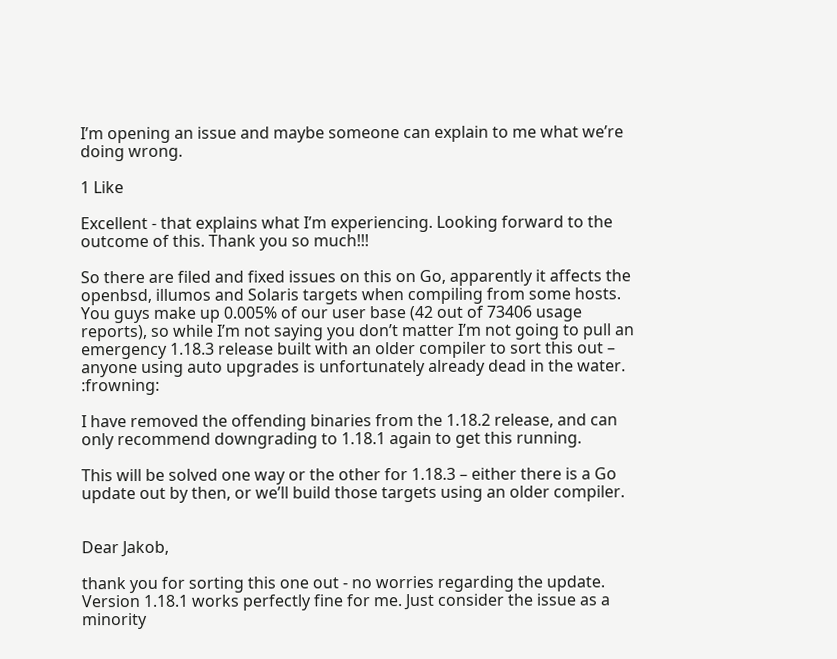I’m opening an issue and maybe someone can explain to me what we’re doing wrong.

1 Like

Excellent - that explains what I’m experiencing. Looking forward to the outcome of this. Thank you so much!!!

So there are filed and fixed issues on this on Go, apparently it affects the openbsd, illumos and Solaris targets when compiling from some hosts. You guys make up 0.005% of our user base (42 out of 73406 usage reports), so while I’m not saying you don’t matter I’m not going to pull an emergency 1.18.3 release built with an older compiler to sort this out – anyone using auto upgrades is unfortunately already dead in the water. :frowning:

I have removed the offending binaries from the 1.18.2 release, and can only recommend downgrading to 1.18.1 again to get this running.

This will be solved one way or the other for 1.18.3 – either there is a Go update out by then, or we’ll build those targets using an older compiler.


Dear Jakob,

thank you for sorting this one out - no worries regarding the update. Version 1.18.1 works perfectly fine for me. Just consider the issue as a minority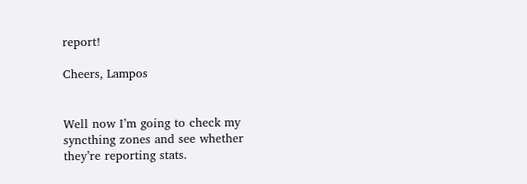report!

Cheers, Lampos


Well now I’m going to check my syncthing zones and see whether they’re reporting stats.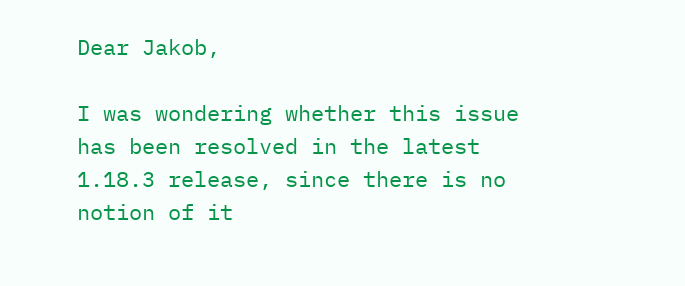Dear Jakob,

I was wondering whether this issue has been resolved in the latest 1.18.3 release, since there is no notion of it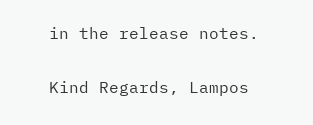in the release notes.

Kind Regards, Lampos